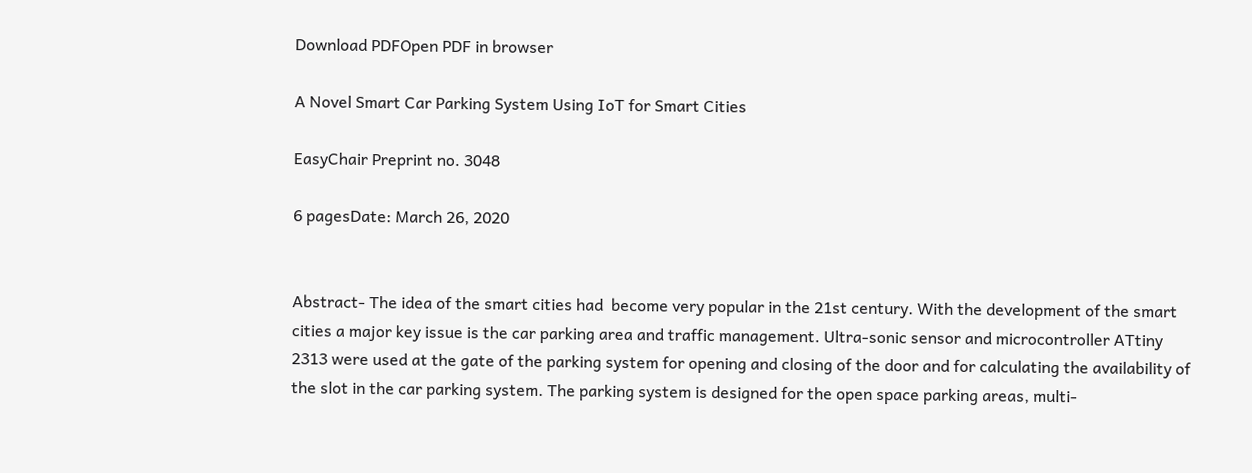Download PDFOpen PDF in browser

A Novel Smart Car Parking System Using IoT for Smart Cities

EasyChair Preprint no. 3048

6 pagesDate: March 26, 2020


Abstract- The idea of the smart cities had  become very popular in the 21st century. With the development of the smart cities a major key issue is the car parking area and traffic management. Ultra-sonic sensor and microcontroller ATtiny 2313 were used at the gate of the parking system for opening and closing of the door and for calculating the availability of the slot in the car parking system. The parking system is designed for the open space parking areas, multi-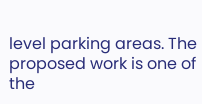level parking areas. The proposed work is one of the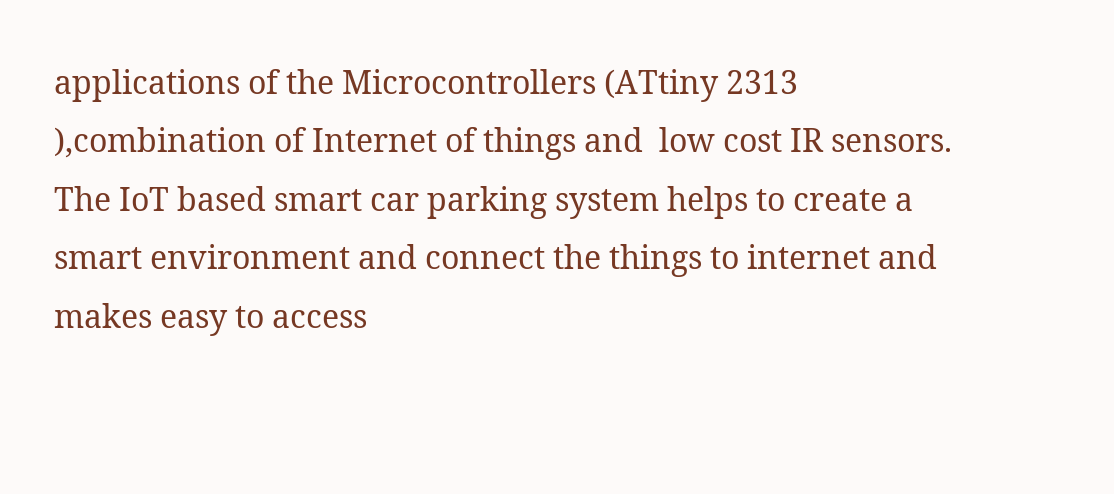applications of the Microcontrollers (ATtiny 2313 ),combination of Internet of things and  low cost IR sensors. The IoT based smart car parking system helps to create a smart environment and connect the things to internet and makes easy to access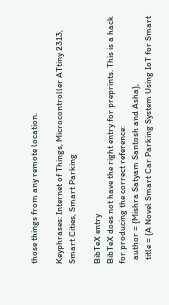those things from any remote location.

Keyphrases: Internet of Things, Microcontroller ATtiny 2313, Smart Cities, Smart Parking

BibTeX entry
BibTeX does not have the right entry for preprints. This is a hack for producing the correct reference:
  author = {Mishra Satyam Santosh and Asha},
  title = {A Novel Smart Car Parking System Using IoT for Smart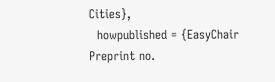Cities},
  howpublished = {EasyChair Preprint no.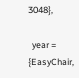3048},

  year = {EasyChair,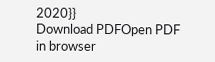2020}}
Download PDFOpen PDF in browser